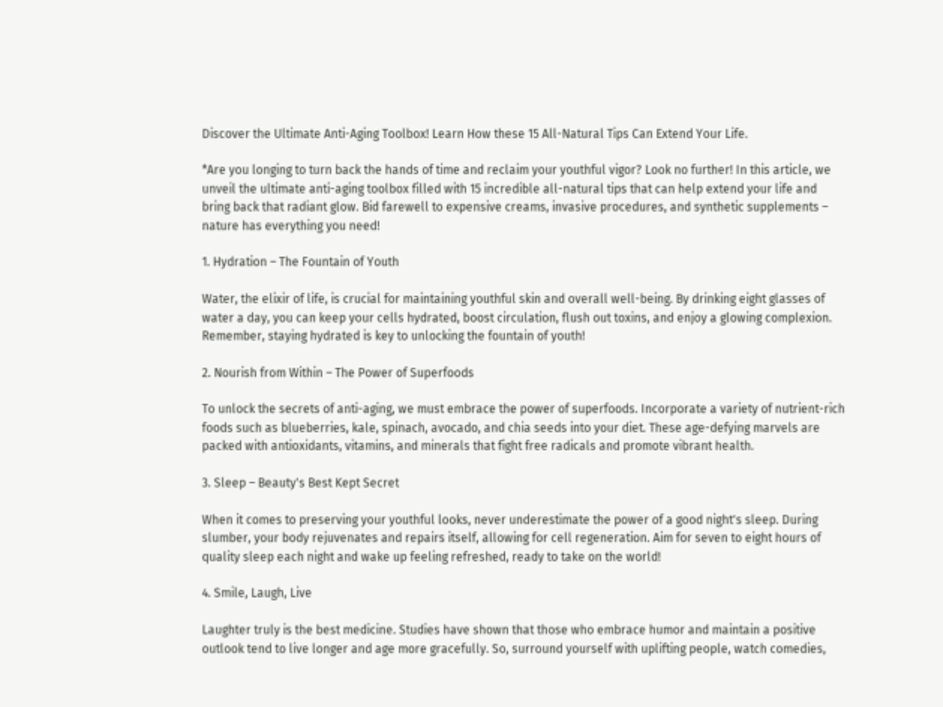Discover the Ultimate Anti-Aging Toolbox! Learn How these 15 All-Natural Tips Can Extend Your Life.

*Are you longing to turn back the hands of time and reclaim your youthful vigor? Look no further! In this article, we unveil the ultimate anti-aging toolbox filled with 15 incredible all-natural tips that can help extend your life and bring back that radiant glow. Bid farewell to expensive creams, invasive procedures, and synthetic supplements – nature has everything you need!

1. Hydration – The Fountain of Youth

Water, the elixir of life, is crucial for maintaining youthful skin and overall well-being. By drinking eight glasses of water a day, you can keep your cells hydrated, boost circulation, flush out toxins, and enjoy a glowing complexion. Remember, staying hydrated is key to unlocking the fountain of youth!

2. Nourish from Within – The Power of Superfoods

To unlock the secrets of anti-aging, we must embrace the power of superfoods. Incorporate a variety of nutrient-rich foods such as blueberries, kale, spinach, avocado, and chia seeds into your diet. These age-defying marvels are packed with antioxidants, vitamins, and minerals that fight free radicals and promote vibrant health.

3. Sleep – Beauty's Best Kept Secret

When it comes to preserving your youthful looks, never underestimate the power of a good night's sleep. During slumber, your body rejuvenates and repairs itself, allowing for cell regeneration. Aim for seven to eight hours of quality sleep each night and wake up feeling refreshed, ready to take on the world!

4. Smile, Laugh, Live

Laughter truly is the best medicine. Studies have shown that those who embrace humor and maintain a positive outlook tend to live longer and age more gracefully. So, surround yourself with uplifting people, watch comedies,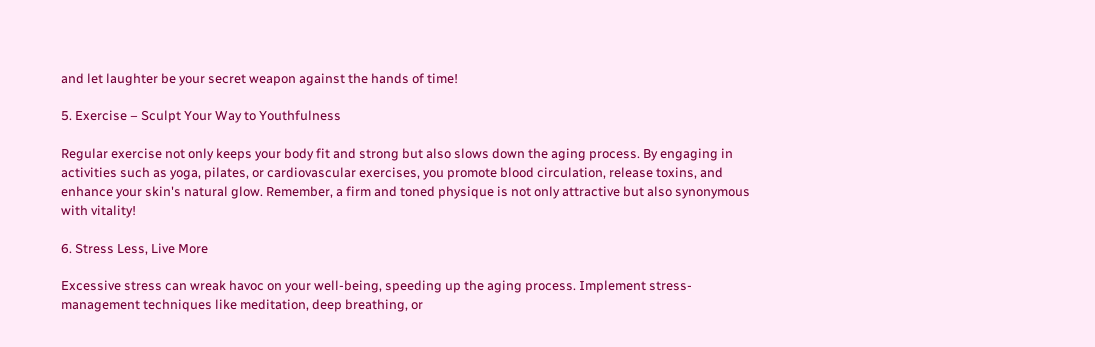and let laughter be your secret weapon against the hands of time!

5. Exercise – Sculpt Your Way to Youthfulness

Regular exercise not only keeps your body fit and strong but also slows down the aging process. By engaging in activities such as yoga, pilates, or cardiovascular exercises, you promote blood circulation, release toxins, and enhance your skin's natural glow. Remember, a firm and toned physique is not only attractive but also synonymous with vitality!

6. Stress Less, Live More

Excessive stress can wreak havoc on your well-being, speeding up the aging process. Implement stress-management techniques like meditation, deep breathing, or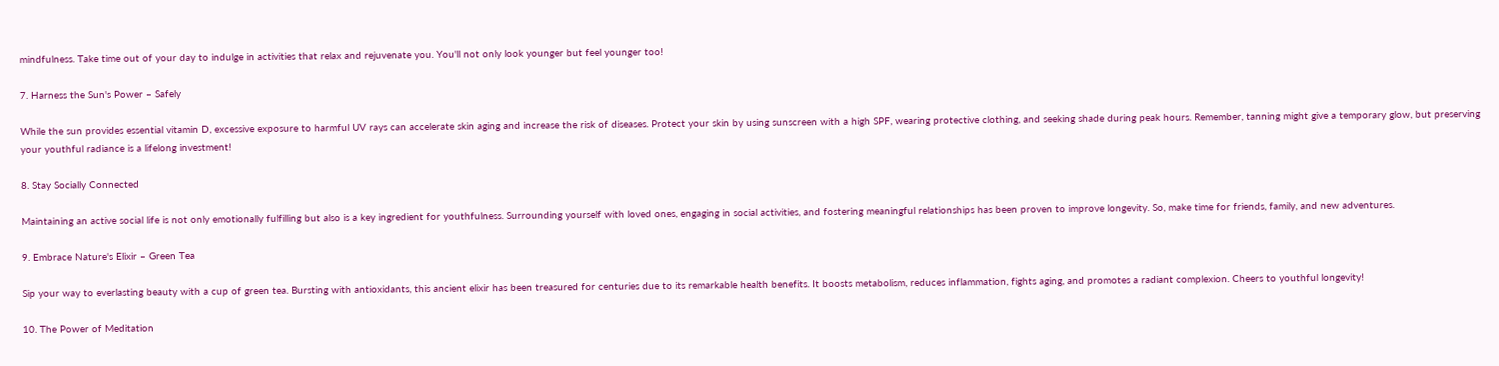mindfulness. Take time out of your day to indulge in activities that relax and rejuvenate you. You'll not only look younger but feel younger too!

7. Harness the Sun's Power – Safely

While the sun provides essential vitamin D, excessive exposure to harmful UV rays can accelerate skin aging and increase the risk of diseases. Protect your skin by using sunscreen with a high SPF, wearing protective clothing, and seeking shade during peak hours. Remember, tanning might give a temporary glow, but preserving your youthful radiance is a lifelong investment!

8. Stay Socially Connected

Maintaining an active social life is not only emotionally fulfilling but also is a key ingredient for youthfulness. Surrounding yourself with loved ones, engaging in social activities, and fostering meaningful relationships has been proven to improve longevity. So, make time for friends, family, and new adventures.

9. Embrace Nature's Elixir – Green Tea

Sip your way to everlasting beauty with a cup of green tea. Bursting with antioxidants, this ancient elixir has been treasured for centuries due to its remarkable health benefits. It boosts metabolism, reduces inflammation, fights aging, and promotes a radiant complexion. Cheers to youthful longevity!

10. The Power of Meditation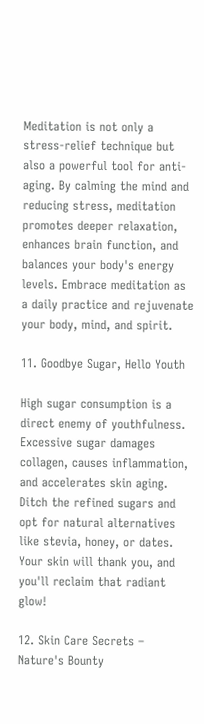Meditation is not only a stress-relief technique but also a powerful tool for anti-aging. By calming the mind and reducing stress, meditation promotes deeper relaxation, enhances brain function, and balances your body's energy levels. Embrace meditation as a daily practice and rejuvenate your body, mind, and spirit.

11. Goodbye Sugar, Hello Youth

High sugar consumption is a direct enemy of youthfulness. Excessive sugar damages collagen, causes inflammation, and accelerates skin aging. Ditch the refined sugars and opt for natural alternatives like stevia, honey, or dates. Your skin will thank you, and you'll reclaim that radiant glow!

12. Skin Care Secrets – Nature's Bounty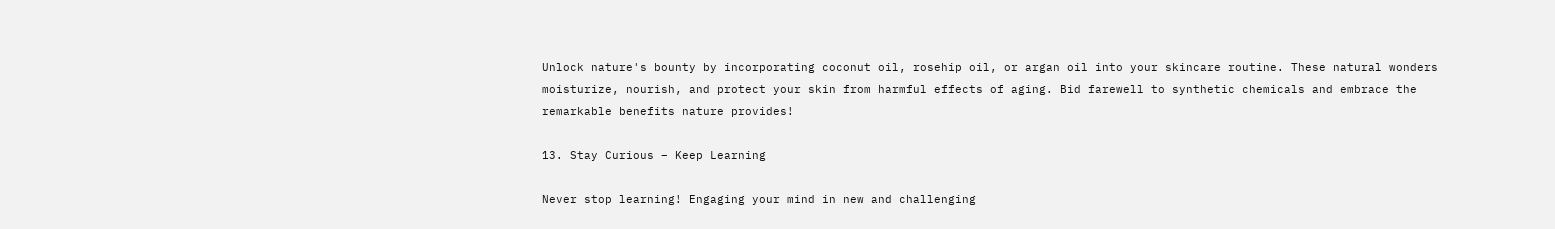Unlock nature's bounty by incorporating coconut oil, rosehip oil, or argan oil into your skincare routine. These natural wonders moisturize, nourish, and protect your skin from harmful effects of aging. Bid farewell to synthetic chemicals and embrace the remarkable benefits nature provides!

13. Stay Curious – Keep Learning

Never stop learning! Engaging your mind in new and challenging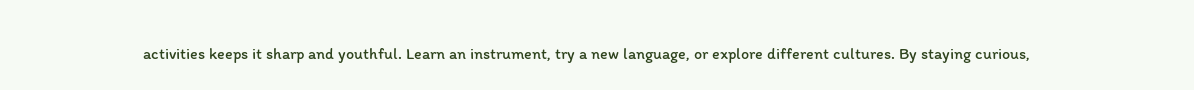activities keeps it sharp and youthful. Learn an instrument, try a new language, or explore different cultures. By staying curious,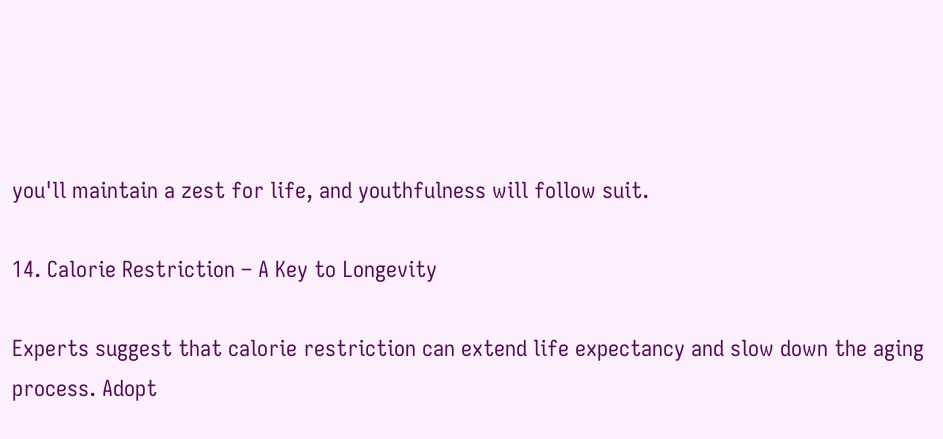you'll maintain a zest for life, and youthfulness will follow suit.

14. Calorie Restriction – A Key to Longevity

Experts suggest that calorie restriction can extend life expectancy and slow down the aging process. Adopt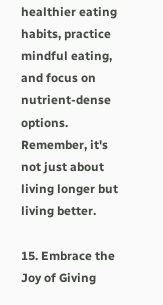healthier eating habits, practice mindful eating, and focus on nutrient-dense options. Remember, it's not just about living longer but living better.

15. Embrace the Joy of Giving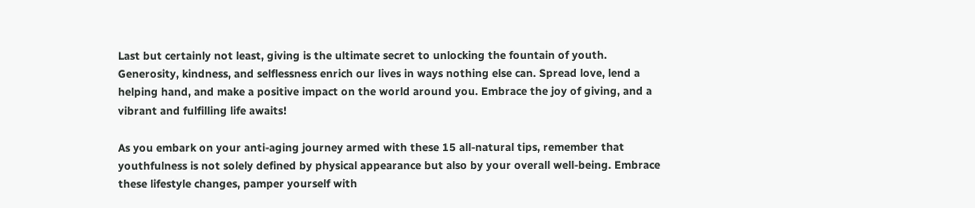Last but certainly not least, giving is the ultimate secret to unlocking the fountain of youth. Generosity, kindness, and selflessness enrich our lives in ways nothing else can. Spread love, lend a helping hand, and make a positive impact on the world around you. Embrace the joy of giving, and a vibrant and fulfilling life awaits!

As you embark on your anti-aging journey armed with these 15 all-natural tips, remember that youthfulness is not solely defined by physical appearance but also by your overall well-being. Embrace these lifestyle changes, pamper yourself with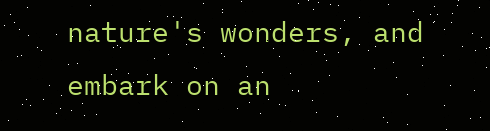nature's wonders, and embark on an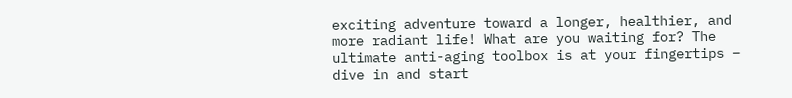exciting adventure toward a longer, healthier, and more radiant life! What are you waiting for? The ultimate anti-aging toolbox is at your fingertips – dive in and start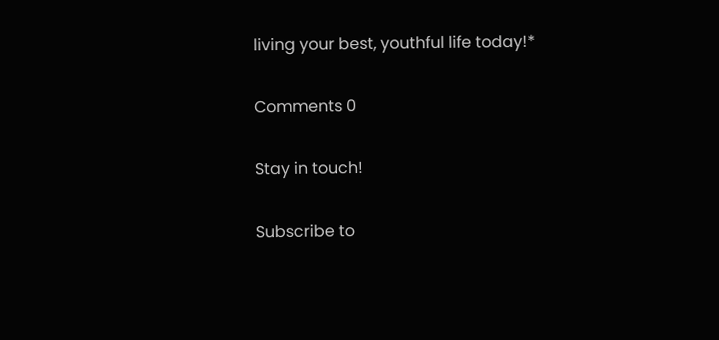living your best, youthful life today!*

Comments 0

Stay in touch!

Subscribe to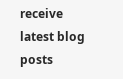receive latest blog posts